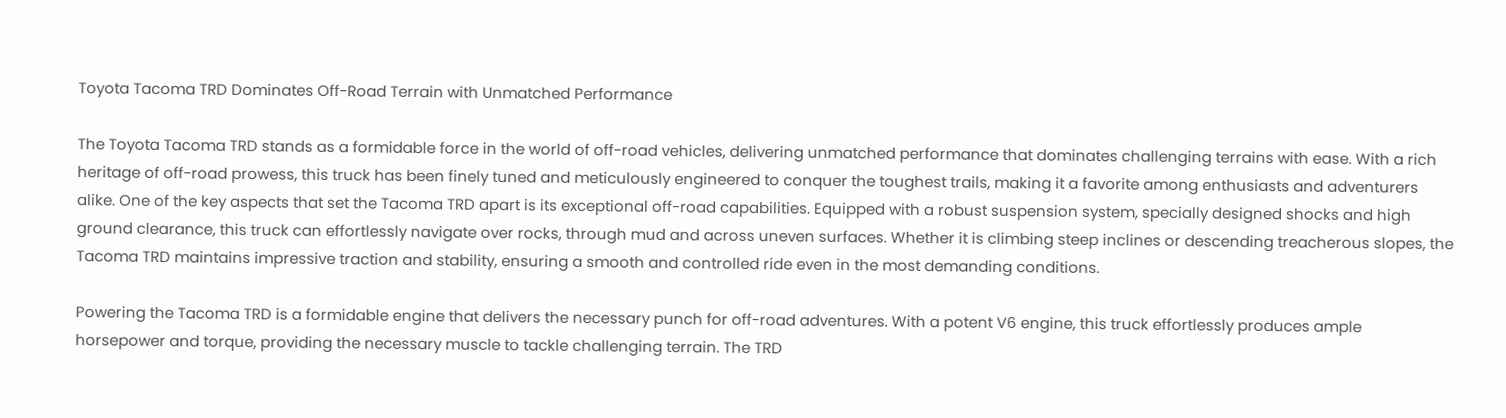Toyota Tacoma TRD Dominates Off-Road Terrain with Unmatched Performance

The Toyota Tacoma TRD stands as a formidable force in the world of off-road vehicles, delivering unmatched performance that dominates challenging terrains with ease. With a rich heritage of off-road prowess, this truck has been finely tuned and meticulously engineered to conquer the toughest trails, making it a favorite among enthusiasts and adventurers alike. One of the key aspects that set the Tacoma TRD apart is its exceptional off-road capabilities. Equipped with a robust suspension system, specially designed shocks and high ground clearance, this truck can effortlessly navigate over rocks, through mud and across uneven surfaces. Whether it is climbing steep inclines or descending treacherous slopes, the Tacoma TRD maintains impressive traction and stability, ensuring a smooth and controlled ride even in the most demanding conditions.

Powering the Tacoma TRD is a formidable engine that delivers the necessary punch for off-road adventures. With a potent V6 engine, this truck effortlessly produces ample horsepower and torque, providing the necessary muscle to tackle challenging terrain. The TRD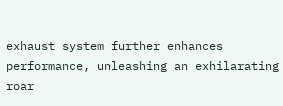exhaust system further enhances performance, unleashing an exhilarating roar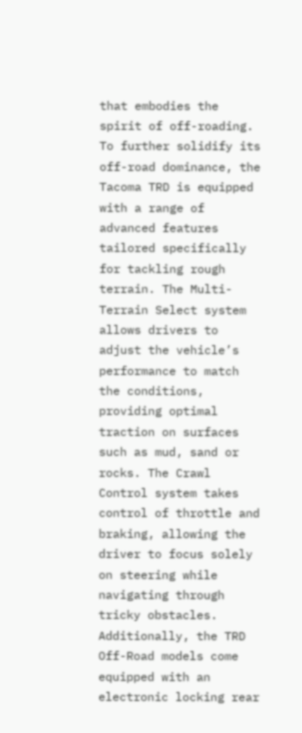that embodies the spirit of off-roading. To further solidify its off-road dominance, the Tacoma TRD is equipped with a range of advanced features tailored specifically for tackling rough terrain. The Multi-Terrain Select system allows drivers to adjust the vehicle’s performance to match the conditions, providing optimal traction on surfaces such as mud, sand or rocks. The Crawl Control system takes control of throttle and braking, allowing the driver to focus solely on steering while navigating through tricky obstacles. Additionally, the TRD Off-Road models come equipped with an electronic locking rear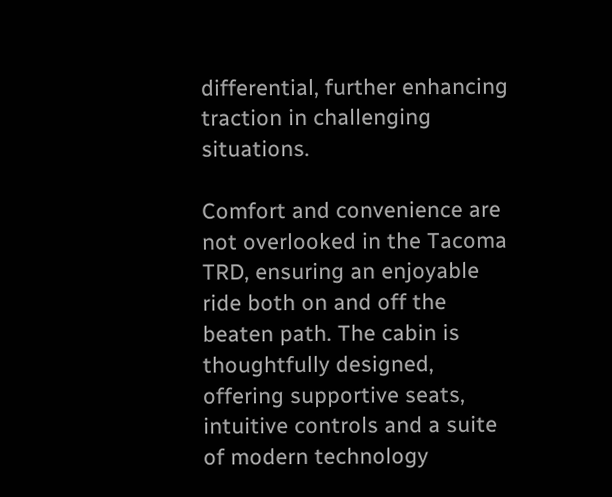differential, further enhancing traction in challenging situations.

Comfort and convenience are not overlooked in the Tacoma TRD, ensuring an enjoyable ride both on and off the beaten path. The cabin is thoughtfully designed, offering supportive seats, intuitive controls and a suite of modern technology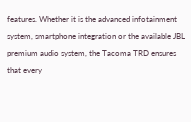features. Whether it is the advanced infotainment system, smartphone integration or the available JBL premium audio system, the Tacoma TRD ensures that every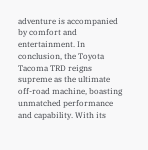adventure is accompanied by comfort and entertainment. In conclusion, the Toyota Tacoma TRD reigns supreme as the ultimate off-road machine, boasting unmatched performance and capability. With its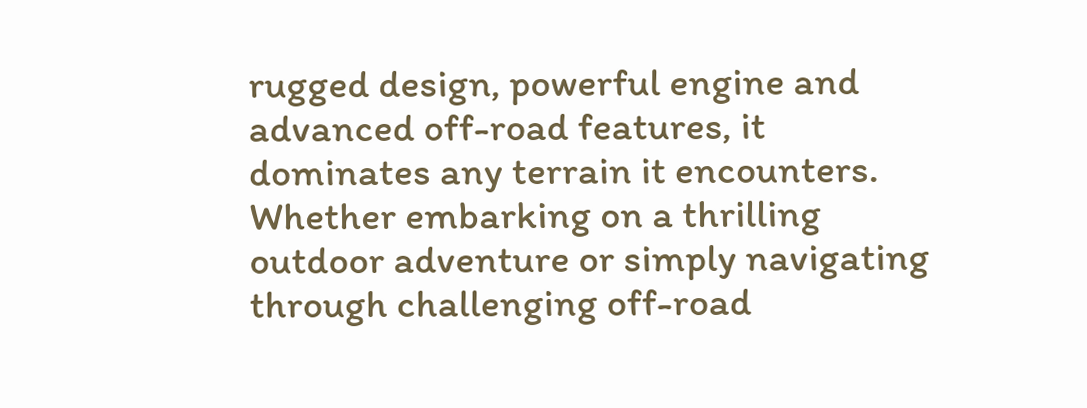rugged design, powerful engine and advanced off-road features, it dominates any terrain it encounters. Whether embarking on a thrilling outdoor adventure or simply navigating through challenging off-road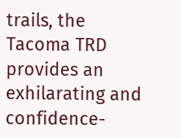trails, the Tacoma TRD provides an exhilarating and confidence-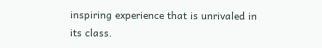inspiring experience that is unrivaled in its class.